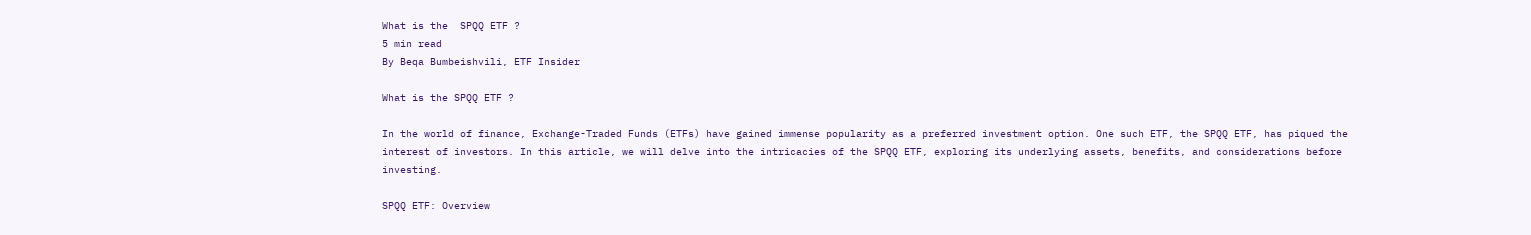What is the  SPQQ ETF ?
5 min read
By Beqa Bumbeishvili, ETF Insider

What is the SPQQ ETF ?

In the world of finance, Exchange-Traded Funds (ETFs) have gained immense popularity as a preferred investment option. One such ETF, the SPQQ ETF, has piqued the interest of investors. In this article, we will delve into the intricacies of the SPQQ ETF, exploring its underlying assets, benefits, and considerations before investing.

SPQQ ETF: Overview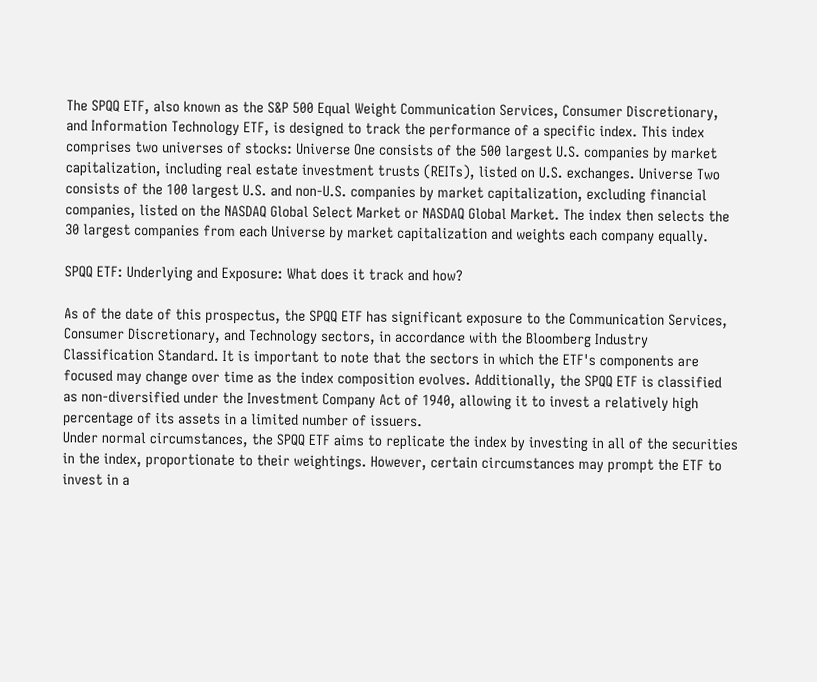The SPQQ ETF, also known as the S&P 500 Equal Weight Communication Services, Consumer Discretionary, and Information Technology ETF, is designed to track the performance of a specific index. This index comprises two universes of stocks: Universe One consists of the 500 largest U.S. companies by market capitalization, including real estate investment trusts (REITs), listed on U.S. exchanges. Universe Two consists of the 100 largest U.S. and non-U.S. companies by market capitalization, excluding financial companies, listed on the NASDAQ Global Select Market or NASDAQ Global Market. The index then selects the 30 largest companies from each Universe by market capitalization and weights each company equally.

SPQQ ETF: Underlying and Exposure: What does it track and how?

As of the date of this prospectus, the SPQQ ETF has significant exposure to the Communication Services, Consumer Discretionary, and Technology sectors, in accordance with the Bloomberg Industry Classification Standard. It is important to note that the sectors in which the ETF's components are focused may change over time as the index composition evolves. Additionally, the SPQQ ETF is classified as non-diversified under the Investment Company Act of 1940, allowing it to invest a relatively high percentage of its assets in a limited number of issuers.
Under normal circumstances, the SPQQ ETF aims to replicate the index by investing in all of the securities in the index, proportionate to their weightings. However, certain circumstances may prompt the ETF to invest in a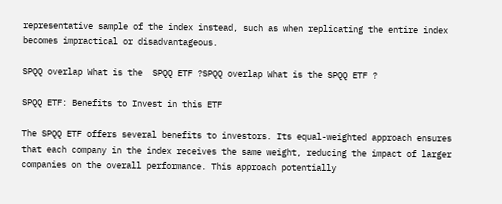representative sample of the index instead, such as when replicating the entire index becomes impractical or disadvantageous.

SPQQ overlap What is the  SPQQ ETF ?SPQQ overlap What is the SPQQ ETF ?

SPQQ ETF: Benefits to Invest in this ETF

The SPQQ ETF offers several benefits to investors. Its equal-weighted approach ensures that each company in the index receives the same weight, reducing the impact of larger companies on the overall performance. This approach potentially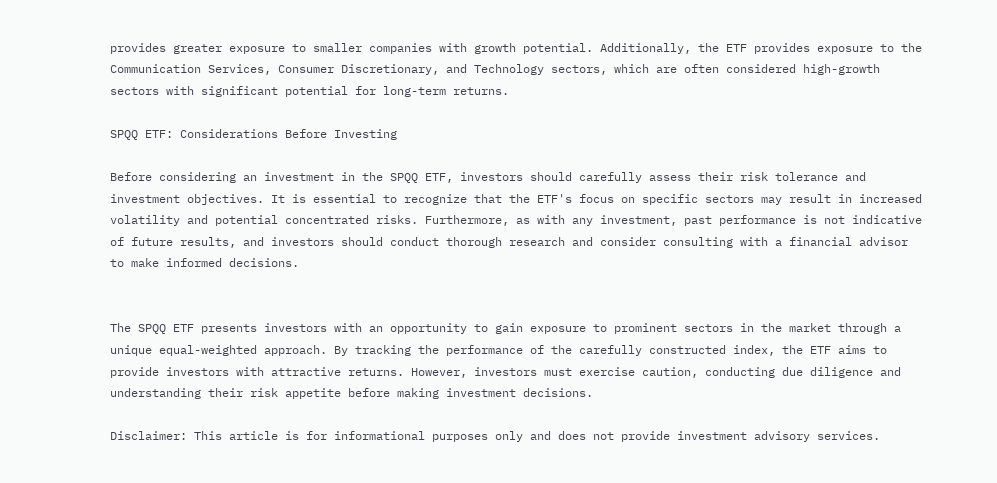provides greater exposure to smaller companies with growth potential. Additionally, the ETF provides exposure to the Communication Services, Consumer Discretionary, and Technology sectors, which are often considered high-growth sectors with significant potential for long-term returns.

SPQQ ETF: Considerations Before Investing

Before considering an investment in the SPQQ ETF, investors should carefully assess their risk tolerance and investment objectives. It is essential to recognize that the ETF's focus on specific sectors may result in increased volatility and potential concentrated risks. Furthermore, as with any investment, past performance is not indicative of future results, and investors should conduct thorough research and consider consulting with a financial advisor to make informed decisions.


The SPQQ ETF presents investors with an opportunity to gain exposure to prominent sectors in the market through a unique equal-weighted approach. By tracking the performance of the carefully constructed index, the ETF aims to provide investors with attractive returns. However, investors must exercise caution, conducting due diligence and understanding their risk appetite before making investment decisions.

Disclaimer: This article is for informational purposes only and does not provide investment advisory services.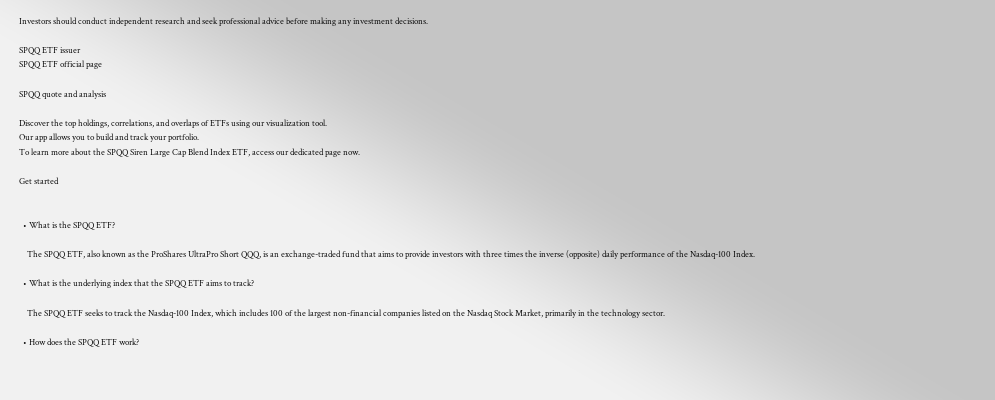Investors should conduct independent research and seek professional advice before making any investment decisions.

SPQQ ETF issuer
SPQQ ETF official page

SPQQ quote and analysis

Discover the top holdings, correlations, and overlaps of ETFs using our visualization tool.
Our app allows you to build and track your portfolio.
To learn more about the SPQQ Siren Large Cap Blend Index ETF, access our dedicated page now.

Get started


  • What is the SPQQ ETF?

    The SPQQ ETF, also known as the ProShares UltraPro Short QQQ, is an exchange-traded fund that aims to provide investors with three times the inverse (opposite) daily performance of the Nasdaq-100 Index.

  • What is the underlying index that the SPQQ ETF aims to track?

    The SPQQ ETF seeks to track the Nasdaq-100 Index, which includes 100 of the largest non-financial companies listed on the Nasdaq Stock Market, primarily in the technology sector.

  • How does the SPQQ ETF work?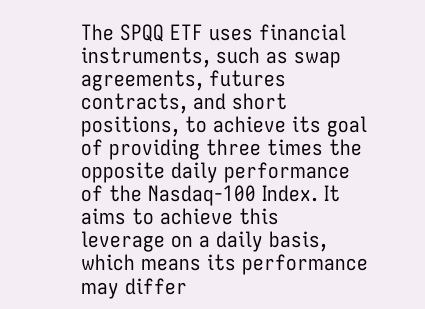The SPQQ ETF uses financial instruments, such as swap agreements, futures contracts, and short positions, to achieve its goal of providing three times the opposite daily performance of the Nasdaq-100 Index. It aims to achieve this leverage on a daily basis, which means its performance may differ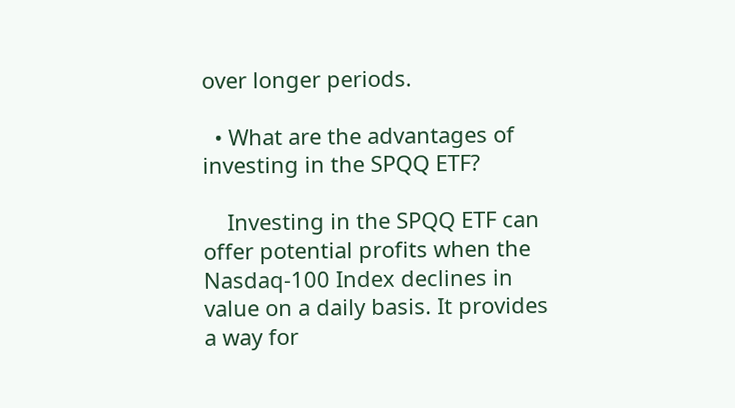over longer periods.

  • What are the advantages of investing in the SPQQ ETF?

    Investing in the SPQQ ETF can offer potential profits when the Nasdaq-100 Index declines in value on a daily basis. It provides a way for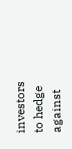investors to hedge against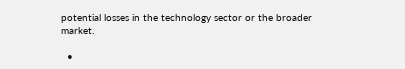potential losses in the technology sector or the broader market.

  •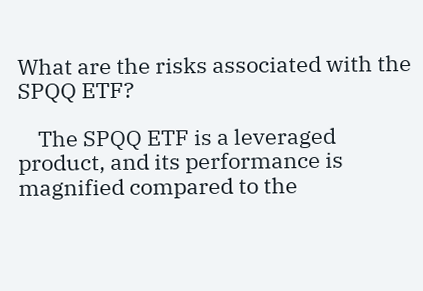What are the risks associated with the SPQQ ETF?

    The SPQQ ETF is a leveraged product, and its performance is magnified compared to the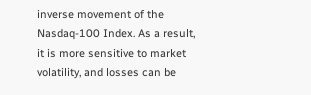inverse movement of the Nasdaq-100 Index. As a result, it is more sensitive to market volatility, and losses can be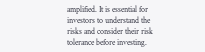amplified. It is essential for investors to understand the risks and consider their risk tolerance before investing.